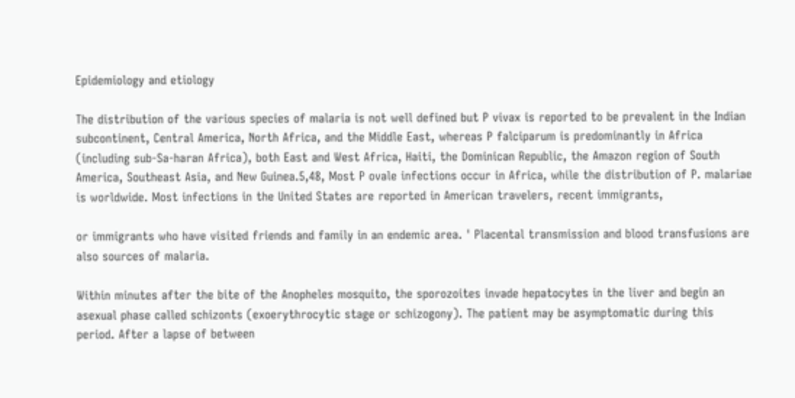Epidemiology and etiology

The distribution of the various species of malaria is not well defined but P vivax is reported to be prevalent in the Indian subcontinent, Central America, North Africa, and the Middle East, whereas P falciparum is predominantly in Africa (including sub-Sa-haran Africa), both East and West Africa, Haiti, the Dominican Republic, the Amazon region of South America, Southeast Asia, and New Guinea.5,48, Most P ovale infections occur in Africa, while the distribution of P. malariae is worldwide. Most infections in the United States are reported in American travelers, recent immigrants,

or immigrants who have visited friends and family in an endemic area. ' Placental transmission and blood transfusions are also sources of malaria.

Within minutes after the bite of the Anopheles mosquito, the sporozoites invade hepatocytes in the liver and begin an asexual phase called schizonts (exoerythrocytic stage or schizogony). The patient may be asymptomatic during this period. After a lapse of between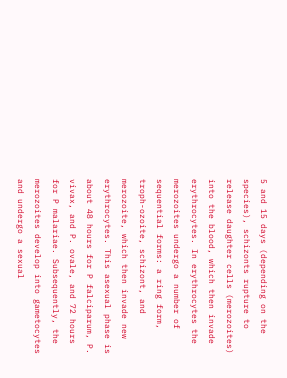5 and 15 days (depending on the species), schizonts rupture to release daughter cells (merozoites) into the blood, which then invade erythrocytes. In erythrocytes the merozoites undergo a number of sequential forms: a ring form, troph-ozoite, schizont, and merozoite, which then invade new erythrocytes. This asexual phase is about 48 hours for P falciparum, P. vivax, and P. ovale, and 72 hours for P malariae. Subsequently, the merozoites develop into gametocytes and undergo a sexual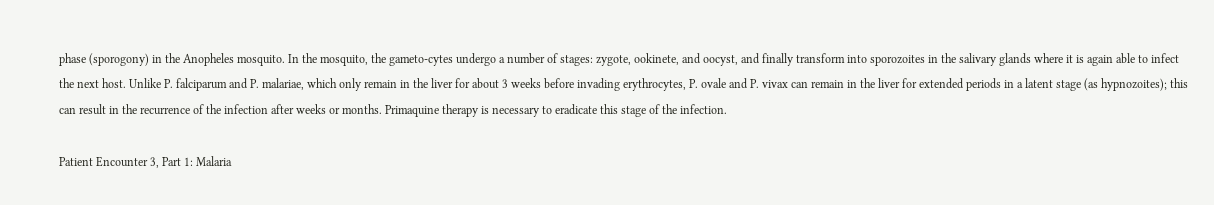phase (sporogony) in the Anopheles mosquito. In the mosquito, the gameto-cytes undergo a number of stages: zygote, ookinete, and oocyst, and finally transform into sporozoites in the salivary glands where it is again able to infect the next host. Unlike P. falciparum and P. malariae, which only remain in the liver for about 3 weeks before invading erythrocytes, P. ovale and P. vivax can remain in the liver for extended periods in a latent stage (as hypnozoites); this can result in the recurrence of the infection after weeks or months. Primaquine therapy is necessary to eradicate this stage of the infection.

Patient Encounter 3, Part 1: Malaria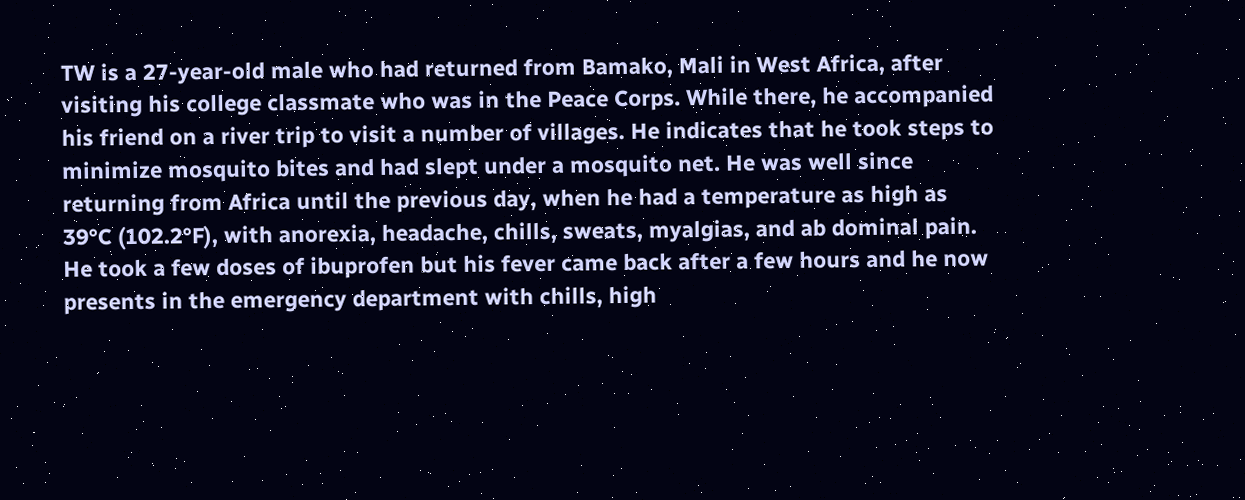TW is a 27-year-old male who had returned from Bamako, Mali in West Africa, after visiting his college classmate who was in the Peace Corps. While there, he accompanied his friend on a river trip to visit a number of villages. He indicates that he took steps to minimize mosquito bites and had slept under a mosquito net. He was well since returning from Africa until the previous day, when he had a temperature as high as 39°C (102.2°F), with anorexia, headache, chills, sweats, myalgias, and ab dominal pain. He took a few doses of ibuprofen but his fever came back after a few hours and he now presents in the emergency department with chills, high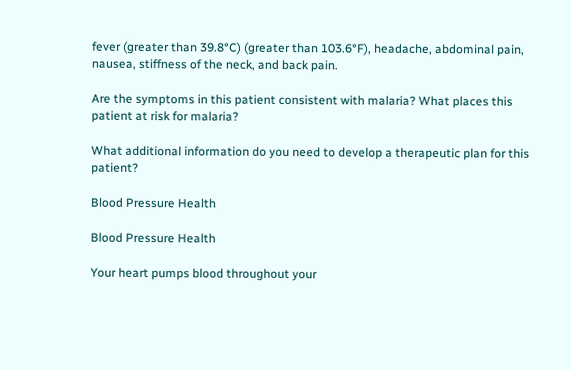fever (greater than 39.8°C) (greater than 103.6°F), headache, abdominal pain, nausea, stiffness of the neck, and back pain.

Are the symptoms in this patient consistent with malaria? What places this patient at risk for malaria?

What additional information do you need to develop a therapeutic plan for this patient?

Blood Pressure Health

Blood Pressure Health

Your heart pumps blood throughout your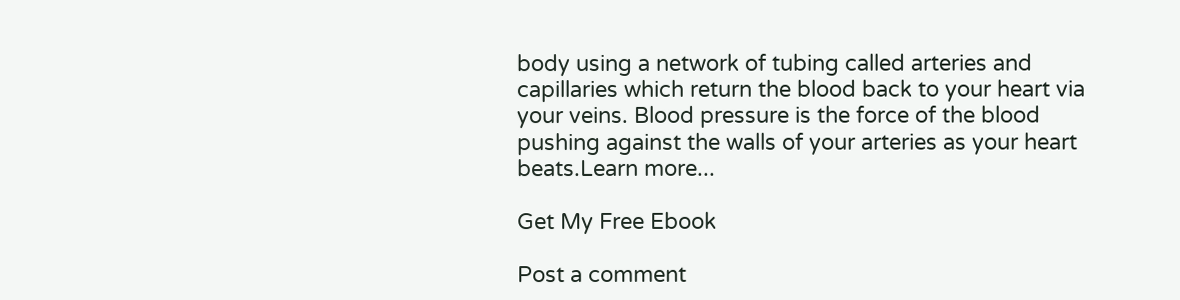body using a network of tubing called arteries and capillaries which return the blood back to your heart via your veins. Blood pressure is the force of the blood pushing against the walls of your arteries as your heart beats.Learn more...

Get My Free Ebook

Post a comment